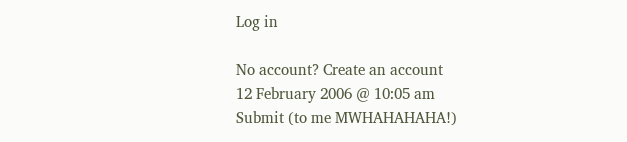Log in

No account? Create an account
12 February 2006 @ 10:05 am
Submit (to me MWHAHAHAHA!)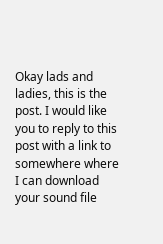Okay lads and ladies, this is the post. I would like you to reply to this post with a link to somewhere where I can download your sound file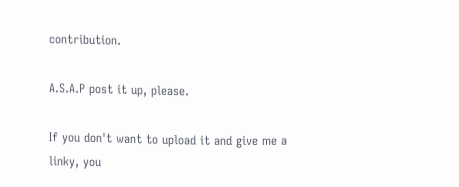contribution.

A.S.A.P post it up, please.

If you don't want to upload it and give me a linky, you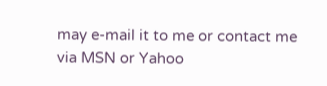may e-mail it to me or contact me via MSN or Yahoo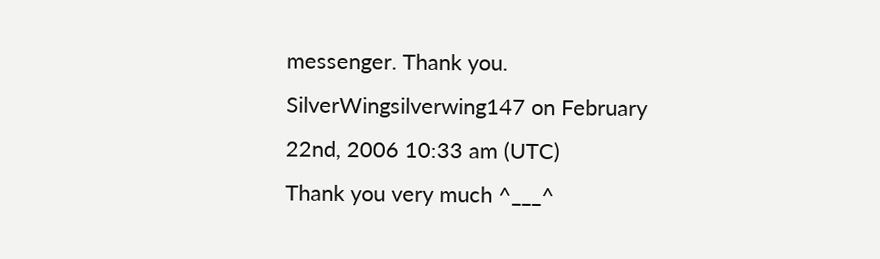messenger. Thank you.
SilverWingsilverwing147 on February 22nd, 2006 10:33 am (UTC)
Thank you very much ^___^